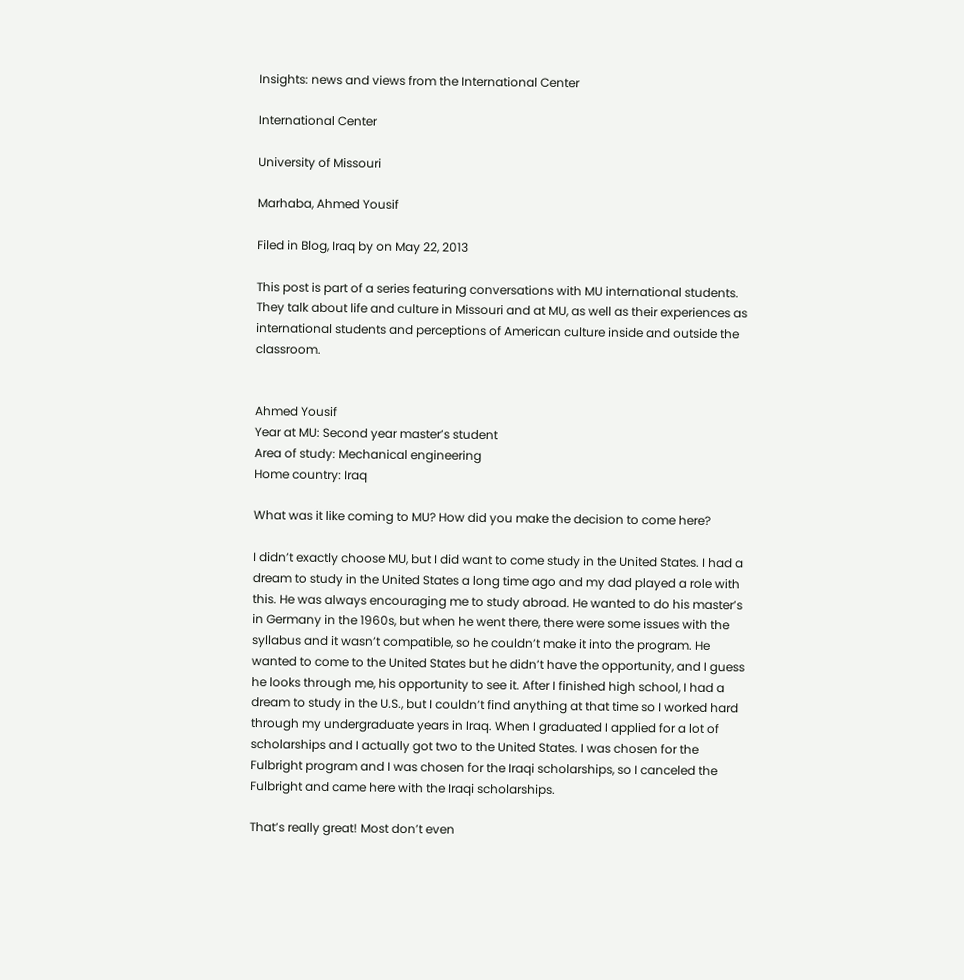Insights: news and views from the International Center

International Center

University of Missouri

Marhaba, Ahmed Yousif

Filed in Blog, Iraq by on May 22, 2013

This post is part of a series featuring conversations with MU international students. They talk about life and culture in Missouri and at MU, as well as their experiences as international students and perceptions of American culture inside and outside the classroom.


Ahmed Yousif
Year at MU: Second year master’s student
Area of study: Mechanical engineering
Home country: Iraq

What was it like coming to MU? How did you make the decision to come here?

I didn’t exactly choose MU, but I did want to come study in the United States. I had a dream to study in the United States a long time ago and my dad played a role with this. He was always encouraging me to study abroad. He wanted to do his master’s in Germany in the 1960s, but when he went there, there were some issues with the syllabus and it wasn’t compatible, so he couldn’t make it into the program. He wanted to come to the United States but he didn’t have the opportunity, and I guess he looks through me, his opportunity to see it. After I finished high school, I had a dream to study in the U.S., but I couldn’t find anything at that time so I worked hard through my undergraduate years in Iraq. When I graduated I applied for a lot of scholarships and I actually got two to the United States. I was chosen for the Fulbright program and I was chosen for the Iraqi scholarships, so I canceled the Fulbright and came here with the Iraqi scholarships.

That’s really great! Most don’t even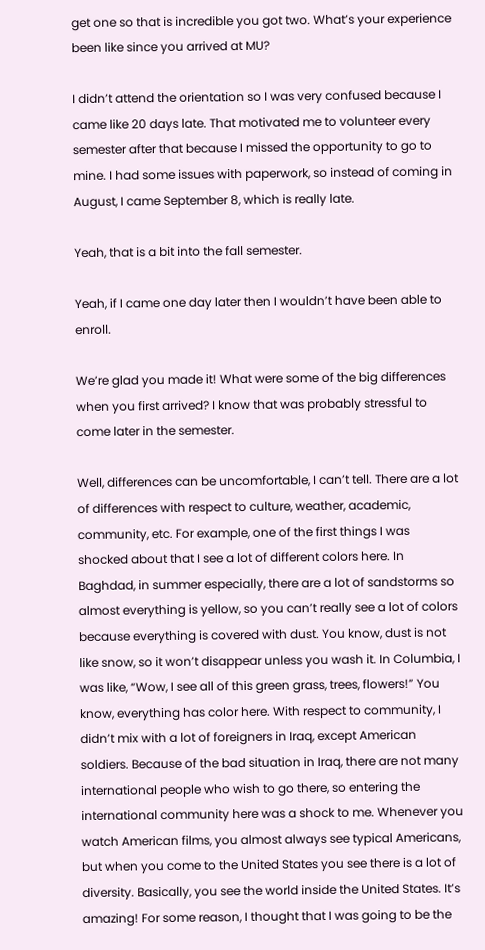get one so that is incredible you got two. What’s your experience been like since you arrived at MU?

I didn’t attend the orientation so I was very confused because I came like 20 days late. That motivated me to volunteer every semester after that because I missed the opportunity to go to mine. I had some issues with paperwork, so instead of coming in August, I came September 8, which is really late.

Yeah, that is a bit into the fall semester.

Yeah, if I came one day later then I wouldn’t have been able to enroll.

We’re glad you made it! What were some of the big differences when you first arrived? I know that was probably stressful to come later in the semester.

Well, differences can be uncomfortable, I can’t tell. There are a lot of differences with respect to culture, weather, academic, community, etc. For example, one of the first things I was shocked about that I see a lot of different colors here. In Baghdad, in summer especially, there are a lot of sandstorms so almost everything is yellow, so you can’t really see a lot of colors because everything is covered with dust. You know, dust is not like snow, so it won’t disappear unless you wash it. In Columbia, I was like, “Wow, I see all of this green grass, trees, flowers!” You know, everything has color here. With respect to community, I didn’t mix with a lot of foreigners in Iraq, except American soldiers. Because of the bad situation in Iraq, there are not many international people who wish to go there, so entering the international community here was a shock to me. Whenever you watch American films, you almost always see typical Americans, but when you come to the United States you see there is a lot of diversity. Basically, you see the world inside the United States. It’s amazing! For some reason, I thought that I was going to be the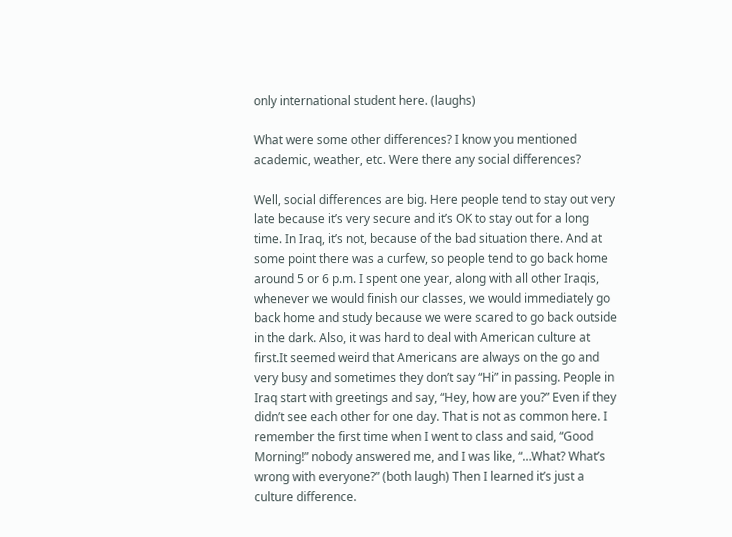only international student here. (laughs)

What were some other differences? I know you mentioned academic, weather, etc. Were there any social differences?

Well, social differences are big. Here people tend to stay out very late because it’s very secure and it’s OK to stay out for a long time. In Iraq, it’s not, because of the bad situation there. And at some point there was a curfew, so people tend to go back home around 5 or 6 p.m. I spent one year, along with all other Iraqis, whenever we would finish our classes, we would immediately go back home and study because we were scared to go back outside in the dark. Also, it was hard to deal with American culture at first.It seemed weird that Americans are always on the go and very busy and sometimes they don’t say “Hi” in passing. People in Iraq start with greetings and say, “Hey, how are you?” Even if they didn’t see each other for one day. That is not as common here. I remember the first time when I went to class and said, “Good Morning!” nobody answered me, and I was like, “…What? What’s wrong with everyone?” (both laugh) Then I learned it’s just a culture difference.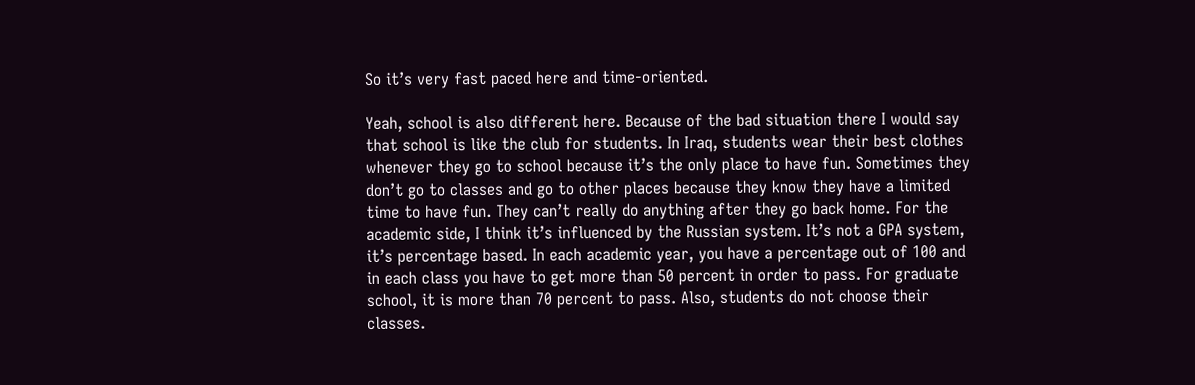So it’s very fast paced here and time-oriented.

Yeah, school is also different here. Because of the bad situation there I would say that school is like the club for students. In Iraq, students wear their best clothes whenever they go to school because it’s the only place to have fun. Sometimes they don’t go to classes and go to other places because they know they have a limited time to have fun. They can’t really do anything after they go back home. For the academic side, I think it’s influenced by the Russian system. It’s not a GPA system, it’s percentage based. In each academic year, you have a percentage out of 100 and in each class you have to get more than 50 percent in order to pass. For graduate school, it is more than 70 percent to pass. Also, students do not choose their classes.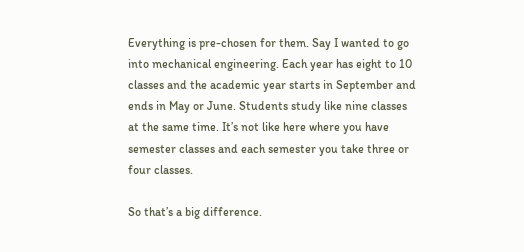Everything is pre-chosen for them. Say I wanted to go into mechanical engineering. Each year has eight to 10 classes and the academic year starts in September and ends in May or June. Students study like nine classes at the same time. It’s not like here where you have semester classes and each semester you take three or four classes.

So that’s a big difference.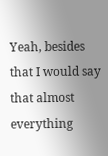Yeah, besides that I would say that almost everything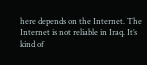here depends on the Internet. The Internet is not reliable in Iraq. It’s kind of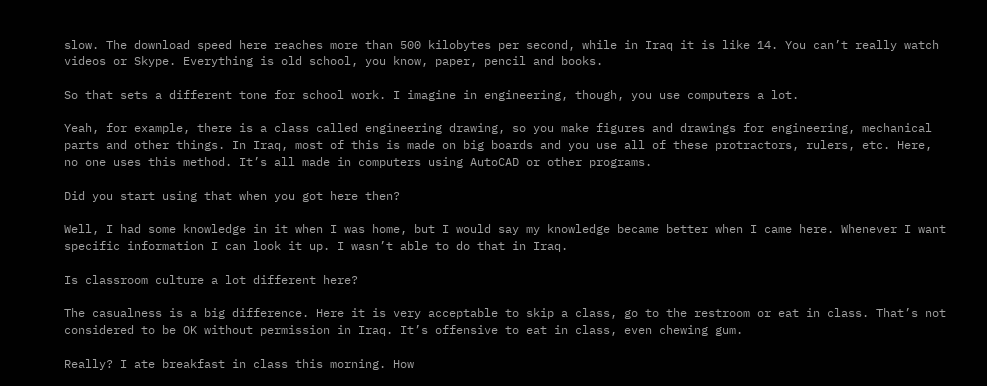slow. The download speed here reaches more than 500 kilobytes per second, while in Iraq it is like 14. You can’t really watch videos or Skype. Everything is old school, you know, paper, pencil and books.

So that sets a different tone for school work. I imagine in engineering, though, you use computers a lot.

Yeah, for example, there is a class called engineering drawing, so you make figures and drawings for engineering, mechanical parts and other things. In Iraq, most of this is made on big boards and you use all of these protractors, rulers, etc. Here, no one uses this method. It’s all made in computers using AutoCAD or other programs.

Did you start using that when you got here then?

Well, I had some knowledge in it when I was home, but I would say my knowledge became better when I came here. Whenever I want specific information I can look it up. I wasn’t able to do that in Iraq.

Is classroom culture a lot different here?

The casualness is a big difference. Here it is very acceptable to skip a class, go to the restroom or eat in class. That’s not considered to be OK without permission in Iraq. It’s offensive to eat in class, even chewing gum.

Really? I ate breakfast in class this morning. How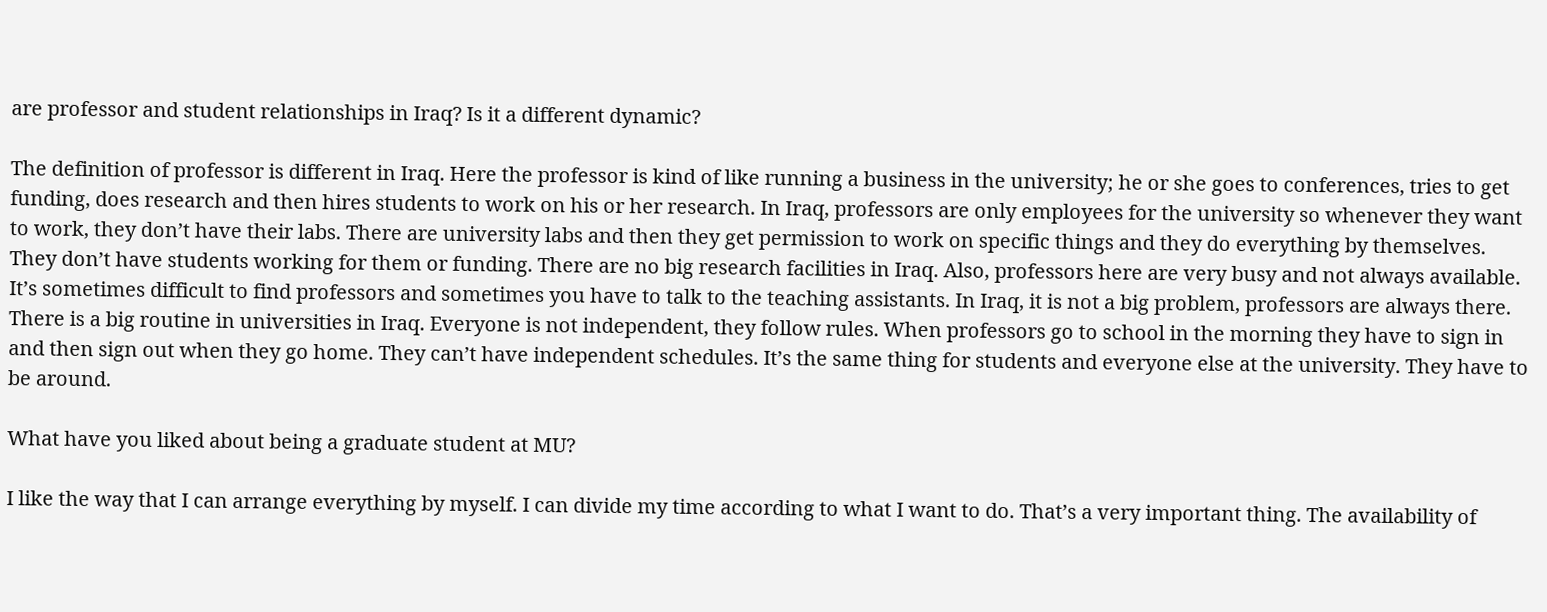are professor and student relationships in Iraq? Is it a different dynamic?

The definition of professor is different in Iraq. Here the professor is kind of like running a business in the university; he or she goes to conferences, tries to get funding, does research and then hires students to work on his or her research. In Iraq, professors are only employees for the university so whenever they want to work, they don’t have their labs. There are university labs and then they get permission to work on specific things and they do everything by themselves. They don’t have students working for them or funding. There are no big research facilities in Iraq. Also, professors here are very busy and not always available. It’s sometimes difficult to find professors and sometimes you have to talk to the teaching assistants. In Iraq, it is not a big problem, professors are always there. There is a big routine in universities in Iraq. Everyone is not independent, they follow rules. When professors go to school in the morning they have to sign in and then sign out when they go home. They can’t have independent schedules. It’s the same thing for students and everyone else at the university. They have to be around.

What have you liked about being a graduate student at MU?

I like the way that I can arrange everything by myself. I can divide my time according to what I want to do. That’s a very important thing. The availability of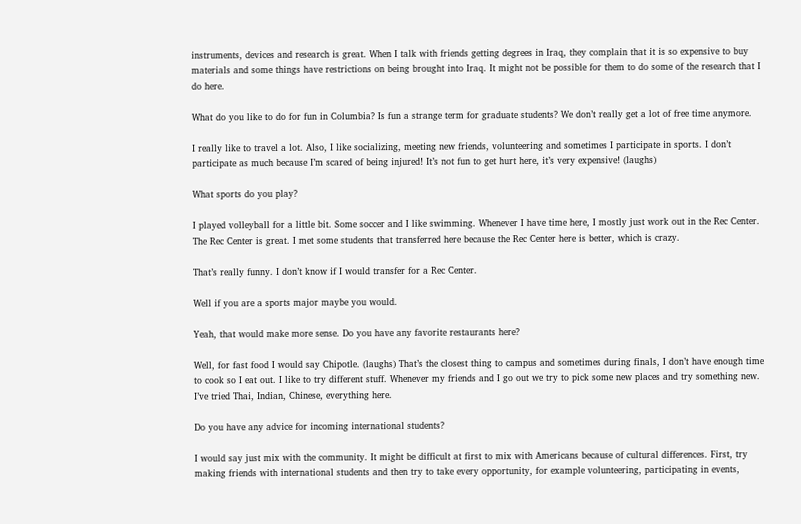instruments, devices and research is great. When I talk with friends getting degrees in Iraq, they complain that it is so expensive to buy materials and some things have restrictions on being brought into Iraq. It might not be possible for them to do some of the research that I do here.

What do you like to do for fun in Columbia? Is fun a strange term for graduate students? We don’t really get a lot of free time anymore.

I really like to travel a lot. Also, I like socializing, meeting new friends, volunteering and sometimes I participate in sports. I don’t participate as much because I’m scared of being injured! It’s not fun to get hurt here, it’s very expensive! (laughs)

What sports do you play?

I played volleyball for a little bit. Some soccer and I like swimming. Whenever I have time here, I mostly just work out in the Rec Center. The Rec Center is great. I met some students that transferred here because the Rec Center here is better, which is crazy.

That’s really funny. I don’t know if I would transfer for a Rec Center.

Well if you are a sports major maybe you would.

Yeah, that would make more sense. Do you have any favorite restaurants here?

Well, for fast food I would say Chipotle. (laughs) That’s the closest thing to campus and sometimes during finals, I don’t have enough time to cook so I eat out. I like to try different stuff. Whenever my friends and I go out we try to pick some new places and try something new. I’ve tried Thai, Indian, Chinese, everything here.

Do you have any advice for incoming international students?

I would say just mix with the community. It might be difficult at first to mix with Americans because of cultural differences. First, try making friends with international students and then try to take every opportunity, for example volunteering, participating in events,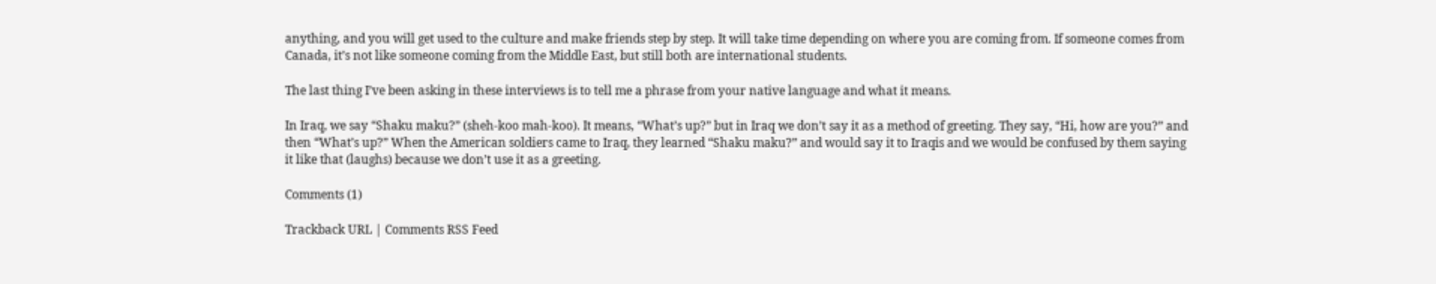anything, and you will get used to the culture and make friends step by step. It will take time depending on where you are coming from. If someone comes from Canada, it’s not like someone coming from the Middle East, but still both are international students.

The last thing I’ve been asking in these interviews is to tell me a phrase from your native language and what it means.

In Iraq, we say “Shaku maku?” (sheh-koo mah-koo). It means, “What’s up?” but in Iraq we don’t say it as a method of greeting. They say, “Hi, how are you?” and then “What’s up?” When the American soldiers came to Iraq, they learned “Shaku maku?” and would say it to Iraqis and we would be confused by them saying it like that (laughs) because we don’t use it as a greeting.

Comments (1)

Trackback URL | Comments RSS Feed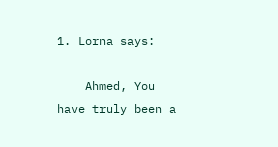1. Lorna says:

    Ahmed, You have truly been a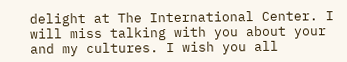delight at The International Center. I will miss talking with you about your and my cultures. I wish you all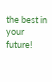the best in your future!